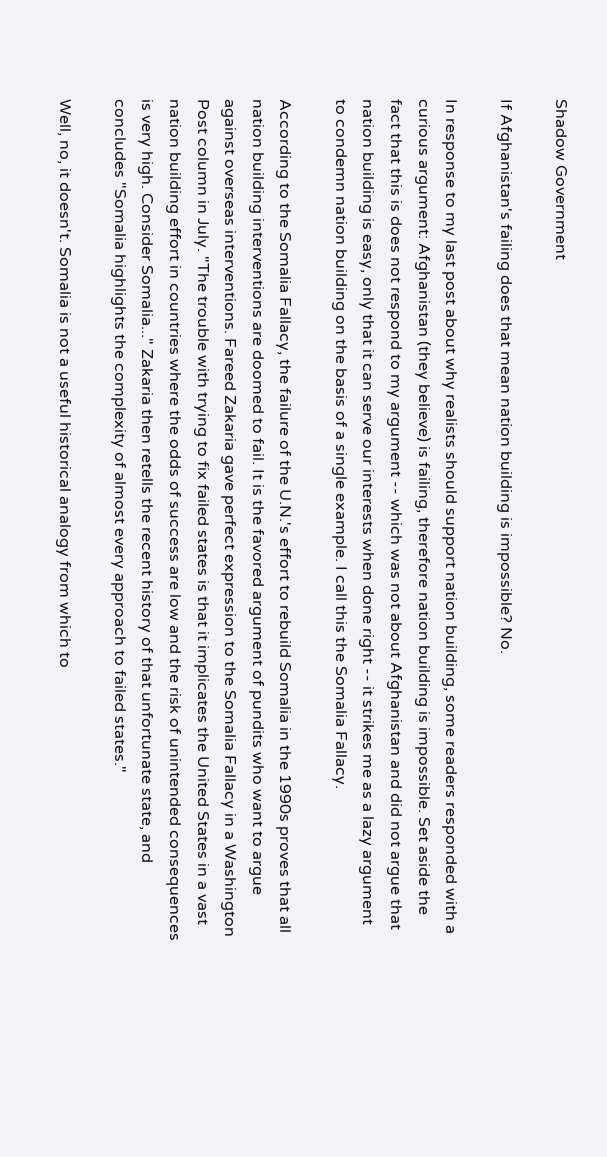Shadow Government

If Afghanistan's failing does that mean nation building is impossible? No.

In response to my last post about why realists should support nation building, some readers responded with a curious argument: Afghanistan (they believe) is failing, therefore nation building is impossible. Set aside the fact that this is does not respond to my argument -- which was not about Afghanistan and did not argue that nation building is easy, only that it can serve our interests when done right -- it strikes me as a lazy argument to condemn nation building on the basis of a single example. I call this the Somalia Fallacy.

According to the Somalia Fallacy, the failure of the U.N.'s effort to rebuild Somalia in the 1990s proves that all nation building interventions are doomed to fail. It is the favored argument of pundits who want to argue against overseas interventions. Fareed Zakaria gave perfect expression to the Somalia Fallacy in a Washington Post column in July. "The trouble with trying to fix failed states is that it implicates the United States in a vast nation building effort in countries where the odds of success are low and the risk of unintended consequences is very high. Consider Somalia..." Zakaria then retells the recent history of that unfortunate state, and concludes "Somalia highlights the complexity of almost every approach to failed states."

Well, no, it doesn't. Somalia is not a useful historical analogy from which to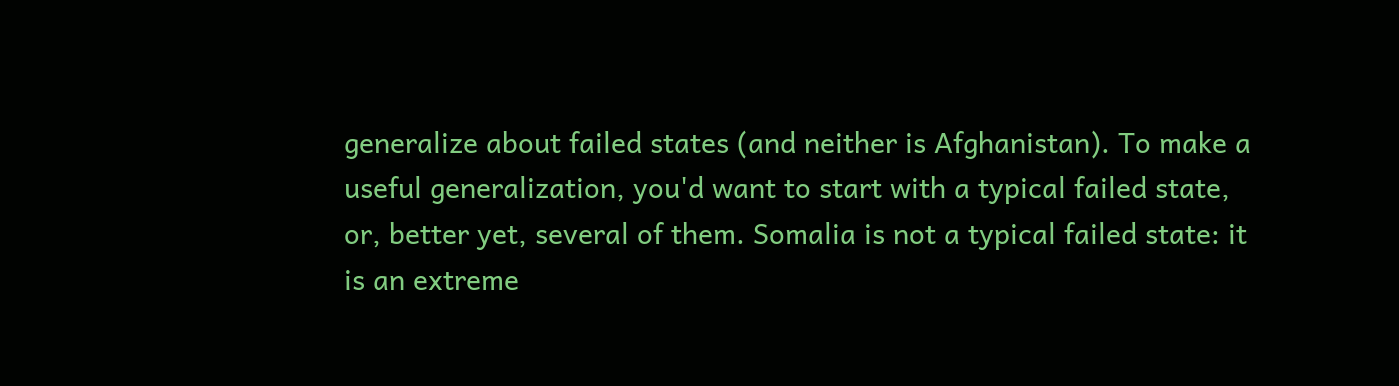generalize about failed states (and neither is Afghanistan). To make a useful generalization, you'd want to start with a typical failed state, or, better yet, several of them. Somalia is not a typical failed state: it is an extreme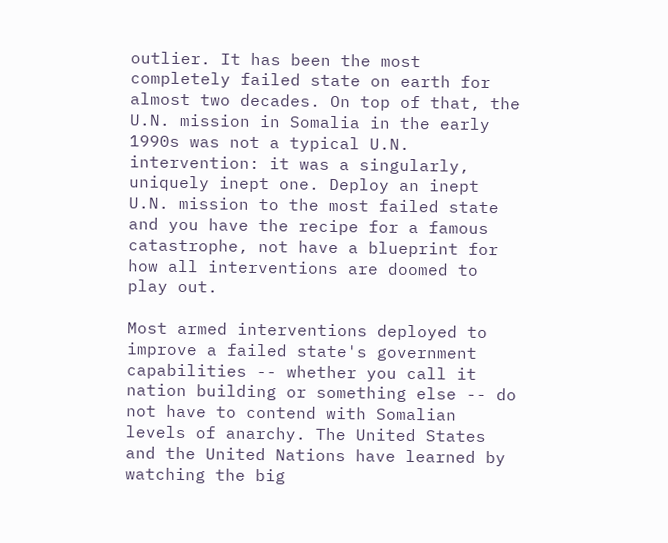outlier. It has been the most completely failed state on earth for almost two decades. On top of that, the U.N. mission in Somalia in the early 1990s was not a typical U.N. intervention: it was a singularly, uniquely inept one. Deploy an inept U.N. mission to the most failed state and you have the recipe for a famous catastrophe, not have a blueprint for how all interventions are doomed to play out.

Most armed interventions deployed to improve a failed state's government capabilities -- whether you call it nation building or something else -- do not have to contend with Somalian levels of anarchy. The United States and the United Nations have learned by watching the big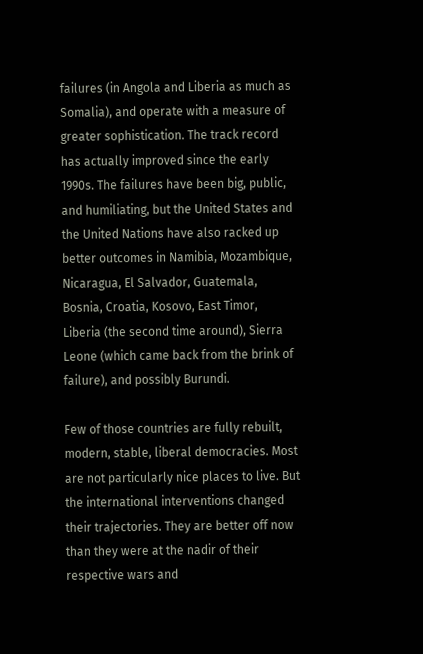failures (in Angola and Liberia as much as Somalia), and operate with a measure of greater sophistication. The track record has actually improved since the early 1990s. The failures have been big, public, and humiliating, but the United States and the United Nations have also racked up better outcomes in Namibia, Mozambique, Nicaragua, El Salvador, Guatemala, Bosnia, Croatia, Kosovo, East Timor, Liberia (the second time around), Sierra Leone (which came back from the brink of failure), and possibly Burundi.

Few of those countries are fully rebuilt, modern, stable, liberal democracies. Most are not particularly nice places to live. But the international interventions changed their trajectories. They are better off now than they were at the nadir of their respective wars and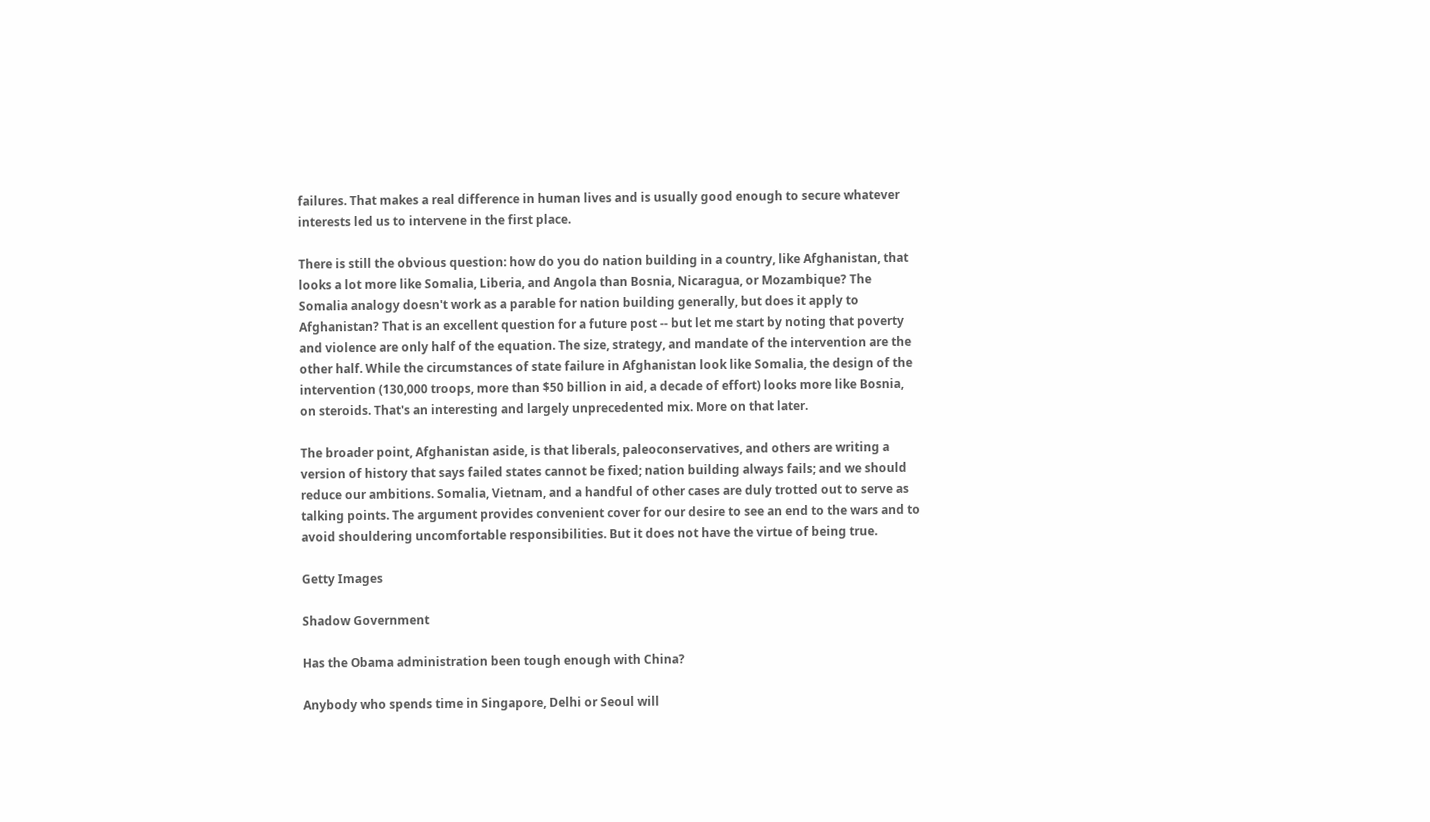failures. That makes a real difference in human lives and is usually good enough to secure whatever interests led us to intervene in the first place.

There is still the obvious question: how do you do nation building in a country, like Afghanistan, that looks a lot more like Somalia, Liberia, and Angola than Bosnia, Nicaragua, or Mozambique? The Somalia analogy doesn't work as a parable for nation building generally, but does it apply to Afghanistan? That is an excellent question for a future post -- but let me start by noting that poverty and violence are only half of the equation. The size, strategy, and mandate of the intervention are the other half. While the circumstances of state failure in Afghanistan look like Somalia, the design of the intervention (130,000 troops, more than $50 billion in aid, a decade of effort) looks more like Bosnia, on steroids. That's an interesting and largely unprecedented mix. More on that later.

The broader point, Afghanistan aside, is that liberals, paleoconservatives, and others are writing a version of history that says failed states cannot be fixed; nation building always fails; and we should reduce our ambitions. Somalia, Vietnam, and a handful of other cases are duly trotted out to serve as talking points. The argument provides convenient cover for our desire to see an end to the wars and to avoid shouldering uncomfortable responsibilities. But it does not have the virtue of being true.

Getty Images

Shadow Government

Has the Obama administration been tough enough with China?

Anybody who spends time in Singapore, Delhi or Seoul will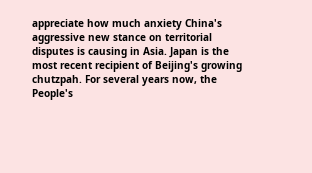appreciate how much anxiety China's aggressive new stance on territorial disputes is causing in Asia. Japan is the most recent recipient of Beijing's growing chutzpah. For several years now, the People's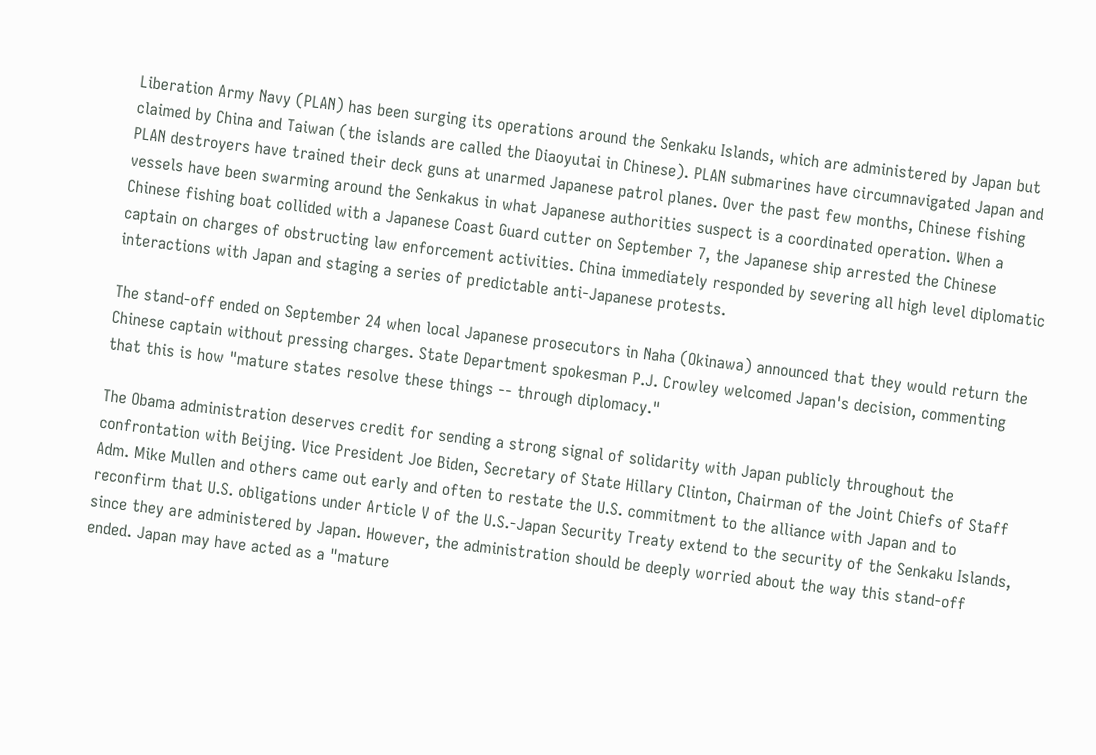Liberation Army Navy (PLAN) has been surging its operations around the Senkaku Islands, which are administered by Japan but claimed by China and Taiwan (the islands are called the Diaoyutai in Chinese). PLAN submarines have circumnavigated Japan and PLAN destroyers have trained their deck guns at unarmed Japanese patrol planes. Over the past few months, Chinese fishing vessels have been swarming around the Senkakus in what Japanese authorities suspect is a coordinated operation. When a Chinese fishing boat collided with a Japanese Coast Guard cutter on September 7, the Japanese ship arrested the Chinese captain on charges of obstructing law enforcement activities. China immediately responded by severing all high level diplomatic interactions with Japan and staging a series of predictable anti-Japanese protests.

The stand-off ended on September 24 when local Japanese prosecutors in Naha (Okinawa) announced that they would return the Chinese captain without pressing charges. State Department spokesman P.J. Crowley welcomed Japan's decision, commenting that this is how "mature states resolve these things -- through diplomacy."

The Obama administration deserves credit for sending a strong signal of solidarity with Japan publicly throughout the confrontation with Beijing. Vice President Joe Biden, Secretary of State Hillary Clinton, Chairman of the Joint Chiefs of Staff Adm. Mike Mullen and others came out early and often to restate the U.S. commitment to the alliance with Japan and to reconfirm that U.S. obligations under Article V of the U.S.-Japan Security Treaty extend to the security of the Senkaku Islands, since they are administered by Japan. However, the administration should be deeply worried about the way this stand-off ended. Japan may have acted as a "mature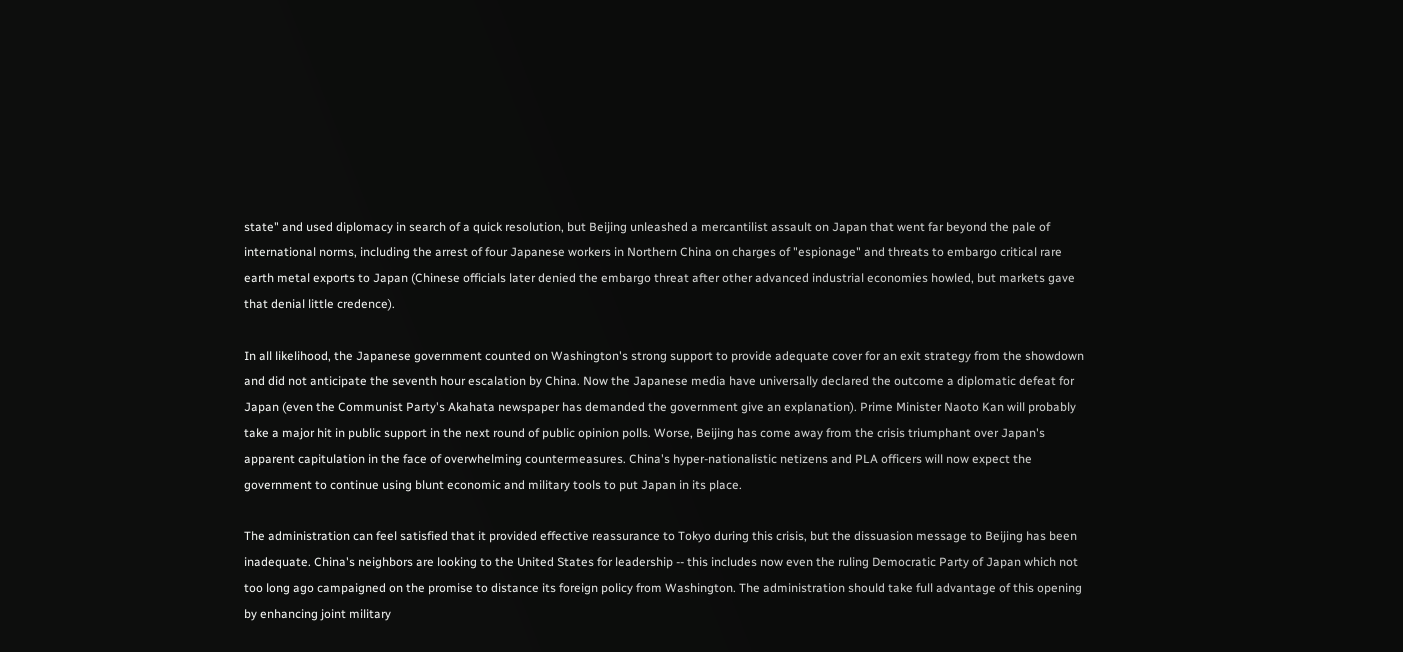state" and used diplomacy in search of a quick resolution, but Beijing unleashed a mercantilist assault on Japan that went far beyond the pale of international norms, including the arrest of four Japanese workers in Northern China on charges of "espionage" and threats to embargo critical rare earth metal exports to Japan (Chinese officials later denied the embargo threat after other advanced industrial economies howled, but markets gave that denial little credence).

In all likelihood, the Japanese government counted on Washington's strong support to provide adequate cover for an exit strategy from the showdown and did not anticipate the seventh hour escalation by China. Now the Japanese media have universally declared the outcome a diplomatic defeat for Japan (even the Communist Party's Akahata newspaper has demanded the government give an explanation). Prime Minister Naoto Kan will probably take a major hit in public support in the next round of public opinion polls. Worse, Beijing has come away from the crisis triumphant over Japan's apparent capitulation in the face of overwhelming countermeasures. China's hyper-nationalistic netizens and PLA officers will now expect the government to continue using blunt economic and military tools to put Japan in its place.

The administration can feel satisfied that it provided effective reassurance to Tokyo during this crisis, but the dissuasion message to Beijing has been inadequate. China's neighbors are looking to the United States for leadership -- this includes now even the ruling Democratic Party of Japan which not too long ago campaigned on the promise to distance its foreign policy from Washington. The administration should take full advantage of this opening by enhancing joint military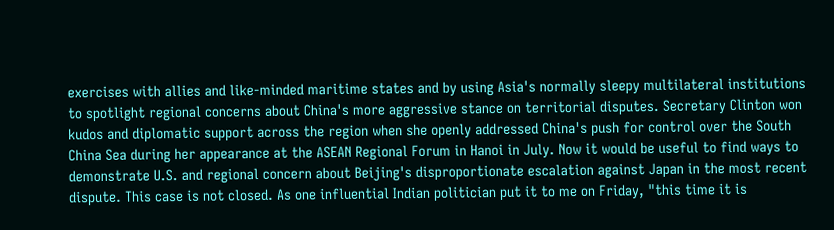exercises with allies and like-minded maritime states and by using Asia's normally sleepy multilateral institutions to spotlight regional concerns about China's more aggressive stance on territorial disputes. Secretary Clinton won kudos and diplomatic support across the region when she openly addressed China's push for control over the South China Sea during her appearance at the ASEAN Regional Forum in Hanoi in July. Now it would be useful to find ways to demonstrate U.S. and regional concern about Beijing's disproportionate escalation against Japan in the most recent dispute. This case is not closed. As one influential Indian politician put it to me on Friday, "this time it is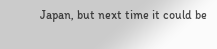Japan, but next time it could be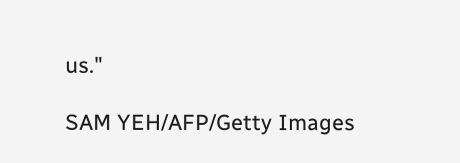us."

SAM YEH/AFP/Getty Images